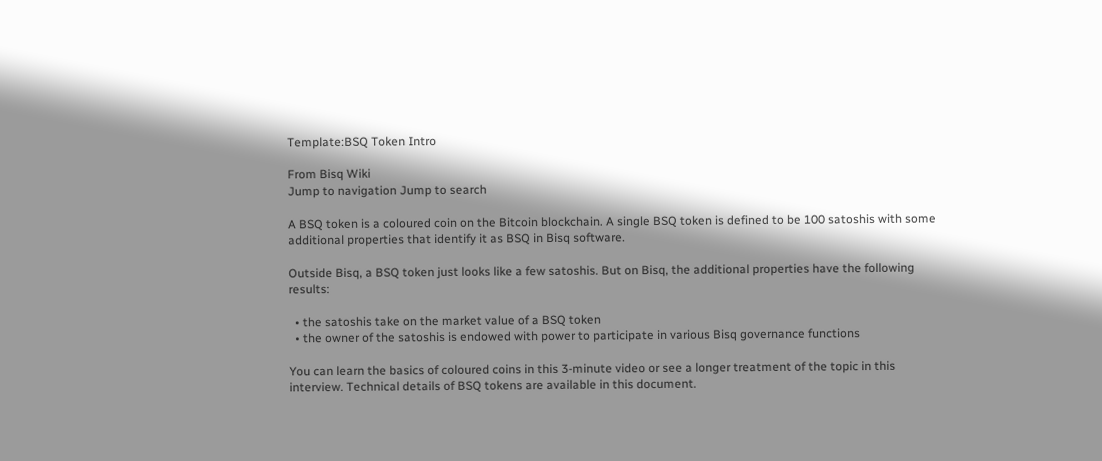Template:BSQ Token Intro

From Bisq Wiki
Jump to navigation Jump to search

A BSQ token is a coloured coin on the Bitcoin blockchain. A single BSQ token is defined to be 100 satoshis with some additional properties that identify it as BSQ in Bisq software.

Outside Bisq, a BSQ token just looks like a few satoshis. But on Bisq, the additional properties have the following results:

  • the satoshis take on the market value of a BSQ token
  • the owner of the satoshis is endowed with power to participate in various Bisq governance functions

You can learn the basics of coloured coins in this 3-minute video or see a longer treatment of the topic in this interview. Technical details of BSQ tokens are available in this document.